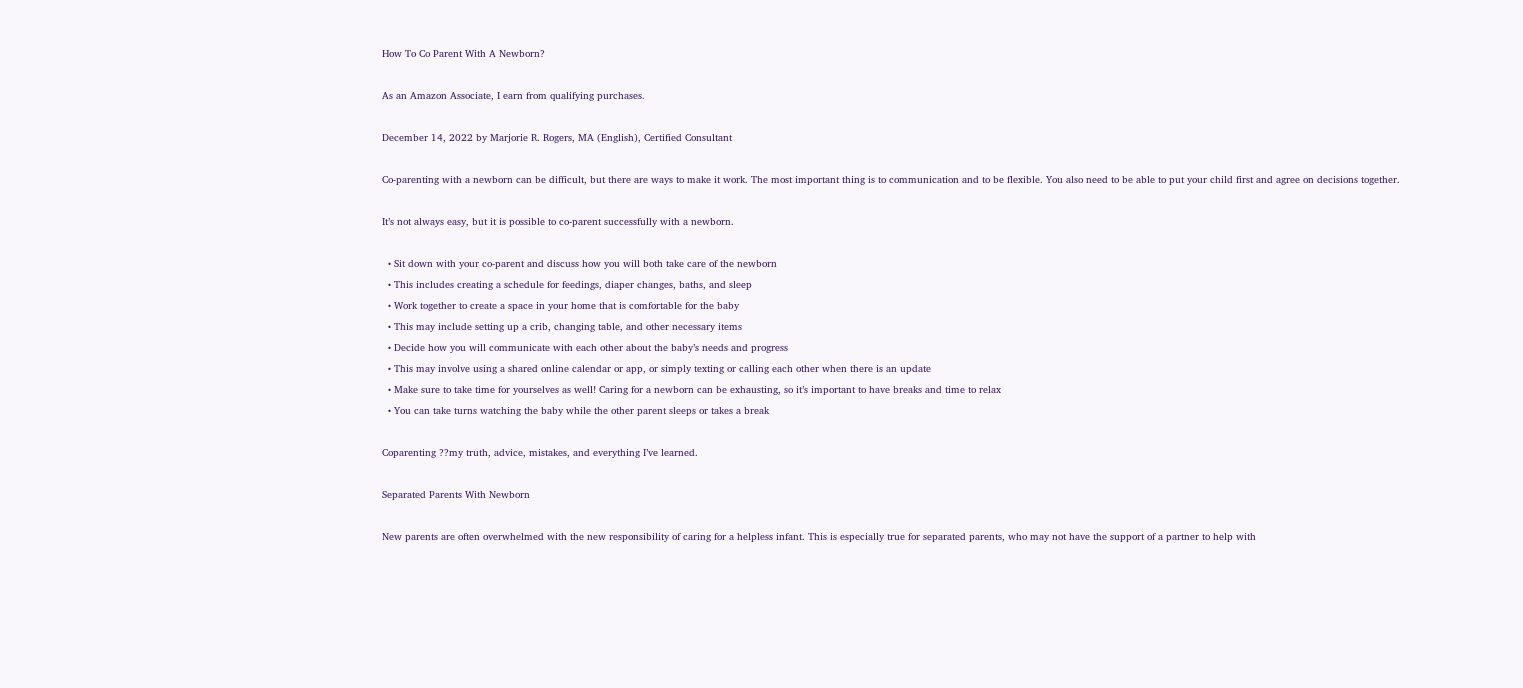How To Co Parent With A Newborn?

As an Amazon Associate, I earn from qualifying purchases.

December 14, 2022 by Marjorie R. Rogers, MA (English), Certified Consultant

Co-parenting with a newborn can be difficult, but there are ways to make it work. The most important thing is to communication and to be flexible. You also need to be able to put your child first and agree on decisions together.

It’s not always easy, but it is possible to co-parent successfully with a newborn.

  • Sit down with your co-parent and discuss how you will both take care of the newborn
  • This includes creating a schedule for feedings, diaper changes, baths, and sleep
  • Work together to create a space in your home that is comfortable for the baby
  • This may include setting up a crib, changing table, and other necessary items
  • Decide how you will communicate with each other about the baby’s needs and progress
  • This may involve using a shared online calendar or app, or simply texting or calling each other when there is an update
  • Make sure to take time for yourselves as well! Caring for a newborn can be exhausting, so it’s important to have breaks and time to relax
  • You can take turns watching the baby while the other parent sleeps or takes a break

Coparenting ??my truth, advice, mistakes, and everything I’ve learned.

Separated Parents With Newborn

New parents are often overwhelmed with the new responsibility of caring for a helpless infant. This is especially true for separated parents, who may not have the support of a partner to help with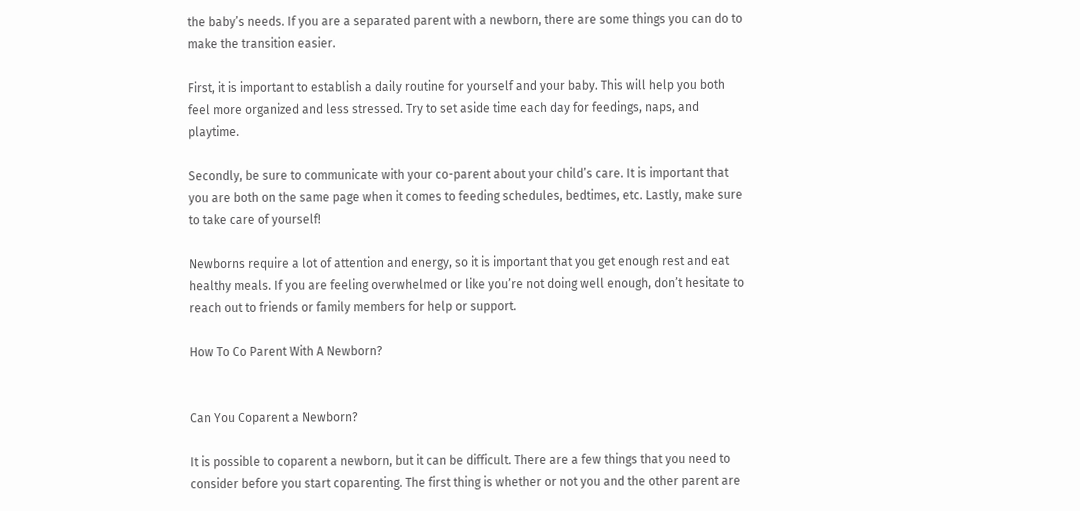the baby’s needs. If you are a separated parent with a newborn, there are some things you can do to make the transition easier.

First, it is important to establish a daily routine for yourself and your baby. This will help you both feel more organized and less stressed. Try to set aside time each day for feedings, naps, and playtime.

Secondly, be sure to communicate with your co-parent about your child’s care. It is important that you are both on the same page when it comes to feeding schedules, bedtimes, etc. Lastly, make sure to take care of yourself!

Newborns require a lot of attention and energy, so it is important that you get enough rest and eat healthy meals. If you are feeling overwhelmed or like you’re not doing well enough, don’t hesitate to reach out to friends or family members for help or support.

How To Co Parent With A Newborn?


Can You Coparent a Newborn?

It is possible to coparent a newborn, but it can be difficult. There are a few things that you need to consider before you start coparenting. The first thing is whether or not you and the other parent are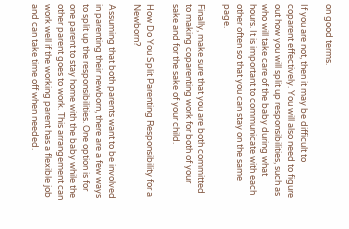on good terms.

If you are not, then it may be difficult to coparent effectively. You will also need to figure out how you will split up responsibilities, such as who will take care of the baby during what hours. It is important to communicate with each other often so that you can stay on the same page.

Finally, make sure that you are both committed to making coparenting work for both of your sake and for the sake of your child.

How Do You Split Parenting Responsibility for a Newborn?

Assuming that both parents want to be involved in parenting their newborn, there are a few ways to split up the responsibilities. One option is for one parent to stay home with the baby while the other parent goes to work. This arrangement can work well if the working parent has a flexible job and can take time off when needed.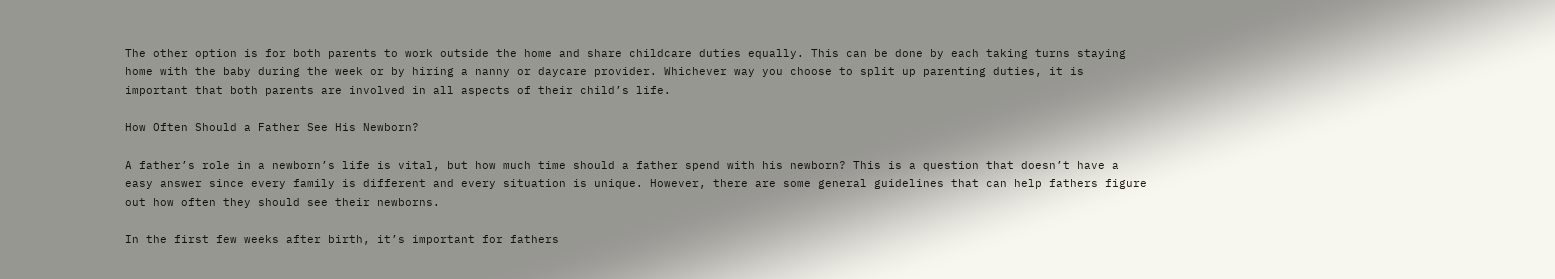The other option is for both parents to work outside the home and share childcare duties equally. This can be done by each taking turns staying home with the baby during the week or by hiring a nanny or daycare provider. Whichever way you choose to split up parenting duties, it is important that both parents are involved in all aspects of their child’s life.

How Often Should a Father See His Newborn?

A father’s role in a newborn’s life is vital, but how much time should a father spend with his newborn? This is a question that doesn’t have a easy answer since every family is different and every situation is unique. However, there are some general guidelines that can help fathers figure out how often they should see their newborns.

In the first few weeks after birth, it’s important for fathers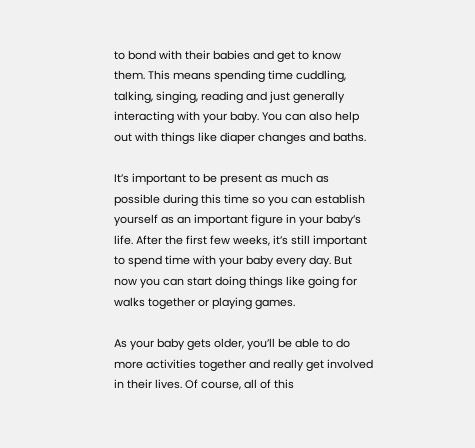to bond with their babies and get to know them. This means spending time cuddling, talking, singing, reading and just generally interacting with your baby. You can also help out with things like diaper changes and baths.

It’s important to be present as much as possible during this time so you can establish yourself as an important figure in your baby’s life. After the first few weeks, it’s still important to spend time with your baby every day. But now you can start doing things like going for walks together or playing games.

As your baby gets older, you’ll be able to do more activities together and really get involved in their lives. Of course, all of this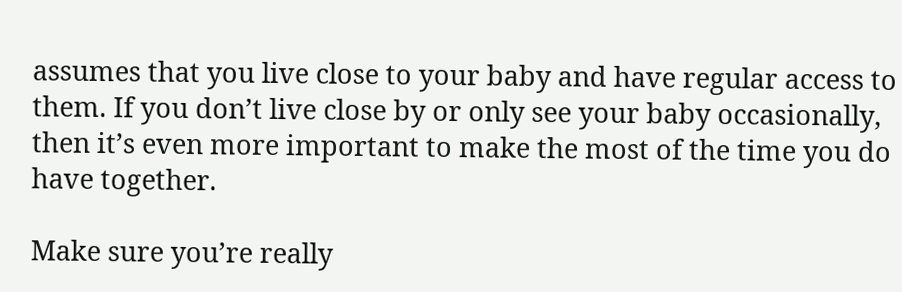assumes that you live close to your baby and have regular access to them. If you don’t live close by or only see your baby occasionally, then it’s even more important to make the most of the time you do have together.

Make sure you’re really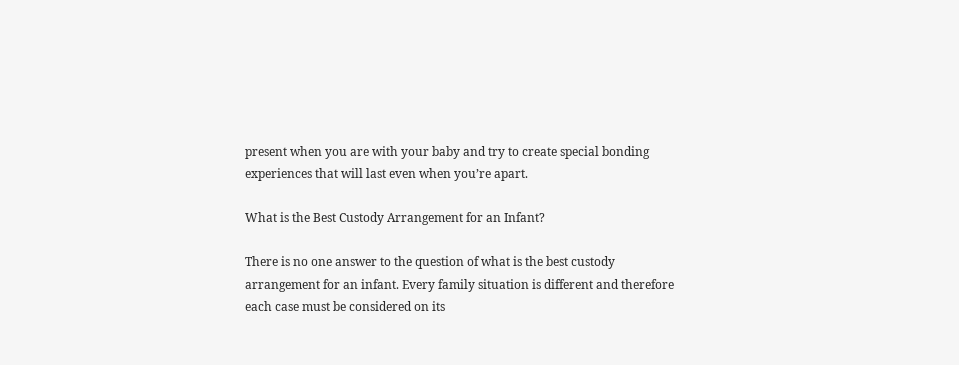present when you are with your baby and try to create special bonding experiences that will last even when you’re apart.

What is the Best Custody Arrangement for an Infant?

There is no one answer to the question of what is the best custody arrangement for an infant. Every family situation is different and therefore each case must be considered on its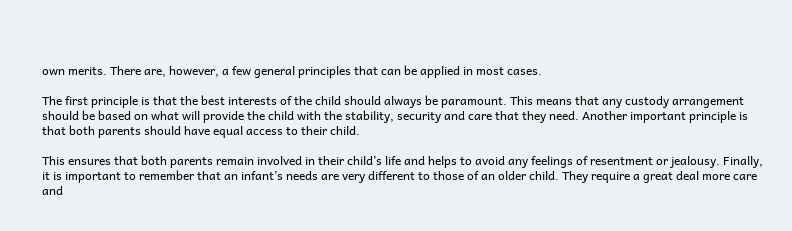own merits. There are, however, a few general principles that can be applied in most cases.

The first principle is that the best interests of the child should always be paramount. This means that any custody arrangement should be based on what will provide the child with the stability, security and care that they need. Another important principle is that both parents should have equal access to their child.

This ensures that both parents remain involved in their child’s life and helps to avoid any feelings of resentment or jealousy. Finally, it is important to remember that an infant’s needs are very different to those of an older child. They require a great deal more care and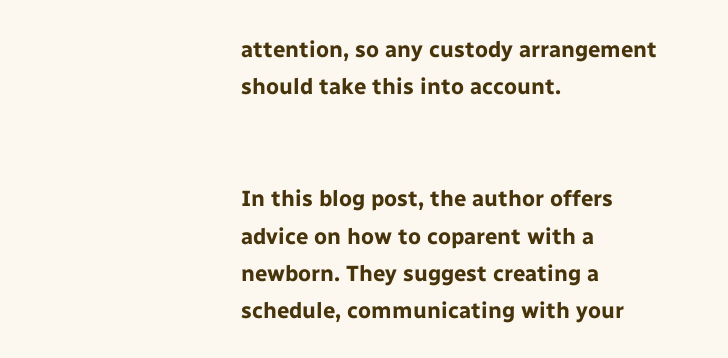attention, so any custody arrangement should take this into account.


In this blog post, the author offers advice on how to coparent with a newborn. They suggest creating a schedule, communicating with your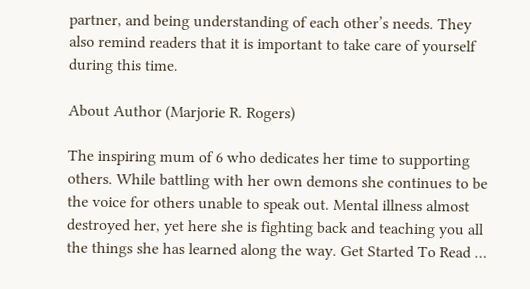partner, and being understanding of each other’s needs. They also remind readers that it is important to take care of yourself during this time.

About Author (Marjorie R. Rogers)

The inspiring mum of 6 who dedicates her time to supporting others. While battling with her own demons she continues to be the voice for others unable to speak out. Mental illness almost destroyed her, yet here she is fighting back and teaching you all the things she has learned along the way. Get Started To Read …